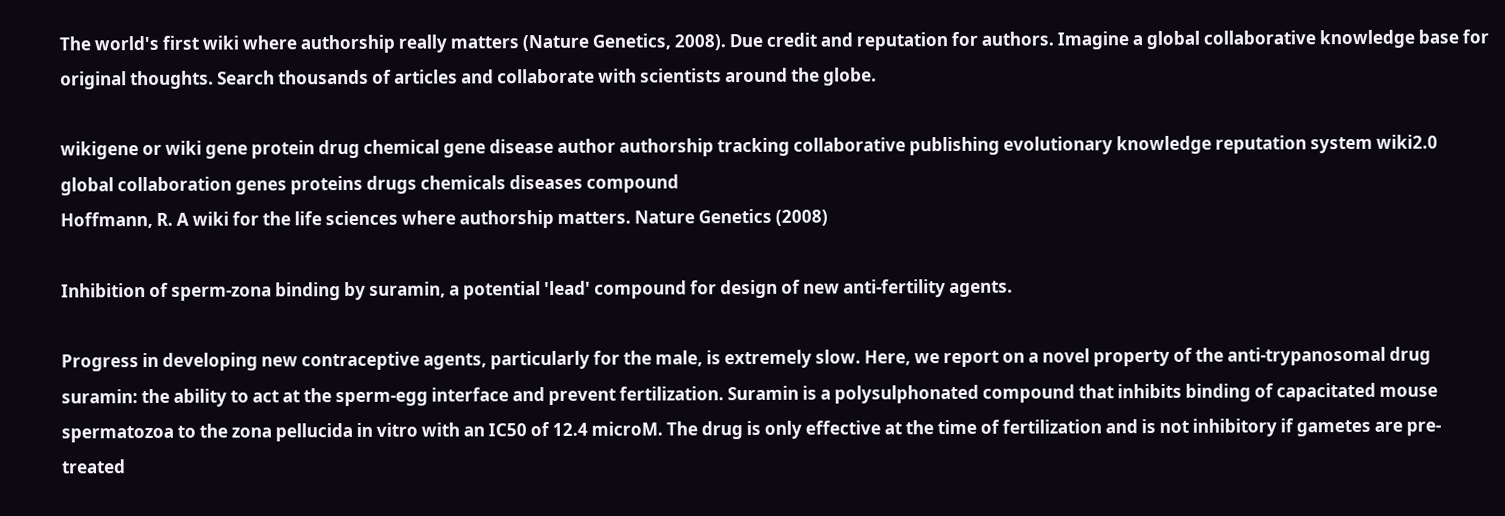The world's first wiki where authorship really matters (Nature Genetics, 2008). Due credit and reputation for authors. Imagine a global collaborative knowledge base for original thoughts. Search thousands of articles and collaborate with scientists around the globe.

wikigene or wiki gene protein drug chemical gene disease author authorship tracking collaborative publishing evolutionary knowledge reputation system wiki2.0 global collaboration genes proteins drugs chemicals diseases compound
Hoffmann, R. A wiki for the life sciences where authorship matters. Nature Genetics (2008)

Inhibition of sperm-zona binding by suramin, a potential 'lead' compound for design of new anti-fertility agents.

Progress in developing new contraceptive agents, particularly for the male, is extremely slow. Here, we report on a novel property of the anti-trypanosomal drug suramin: the ability to act at the sperm-egg interface and prevent fertilization. Suramin is a polysulphonated compound that inhibits binding of capacitated mouse spermatozoa to the zona pellucida in vitro with an IC50 of 12.4 microM. The drug is only effective at the time of fertilization and is not inhibitory if gametes are pre-treated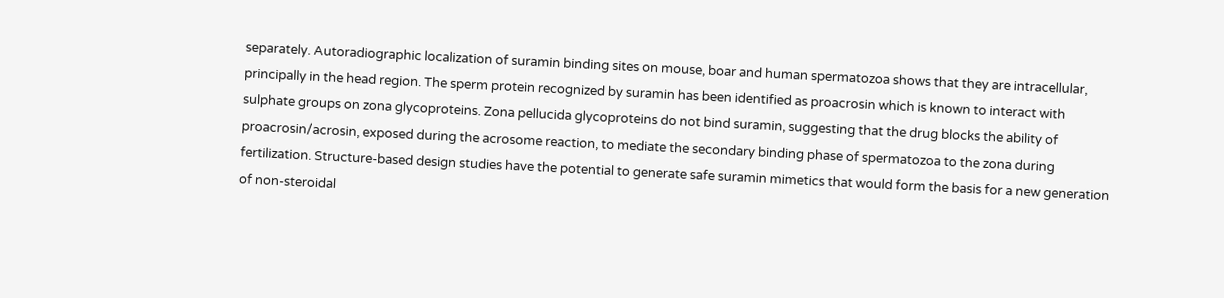separately. Autoradiographic localization of suramin binding sites on mouse, boar and human spermatozoa shows that they are intracellular, principally in the head region. The sperm protein recognized by suramin has been identified as proacrosin which is known to interact with sulphate groups on zona glycoproteins. Zona pellucida glycoproteins do not bind suramin, suggesting that the drug blocks the ability of proacrosin/acrosin, exposed during the acrosome reaction, to mediate the secondary binding phase of spermatozoa to the zona during fertilization. Structure-based design studies have the potential to generate safe suramin mimetics that would form the basis for a new generation of non-steroidal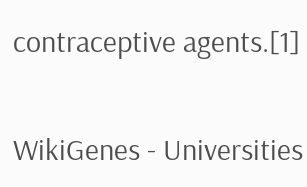contraceptive agents.[1]


WikiGenes - Universities